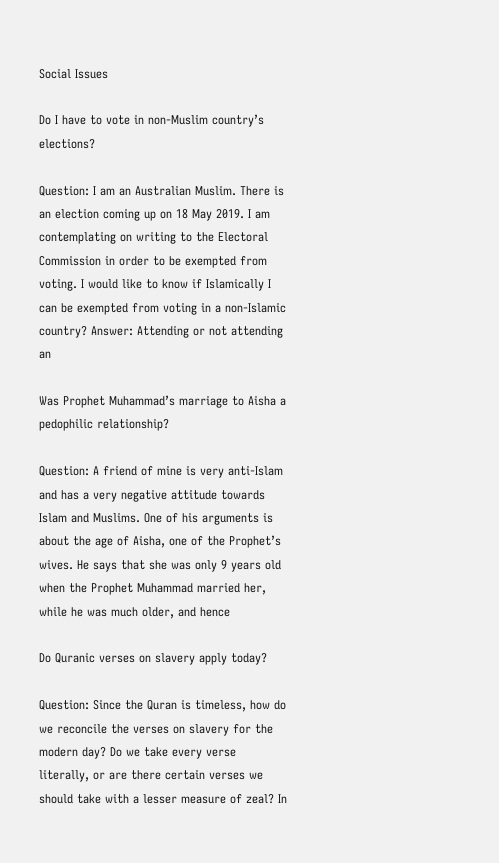Social Issues

Do I have to vote in non-Muslim country’s elections?

Question: I am an Australian Muslim. There is an election coming up on 18 May 2019. I am contemplating on writing to the Electoral Commission in order to be exempted from voting. I would like to know if Islamically I can be exempted from voting in a non-Islamic country? Answer: Attending or not attending an

Was Prophet Muhammad’s marriage to Aisha a pedophilic relationship?

Question: A friend of mine is very anti-Islam and has a very negative attitude towards Islam and Muslims. One of his arguments is about the age of Aisha, one of the Prophet’s wives. He says that she was only 9 years old when the Prophet Muhammad married her, while he was much older, and hence

Do Quranic verses on slavery apply today?

Question: Since the Quran is timeless, how do we reconcile the verses on slavery for the modern day? Do we take every verse literally, or are there certain verses we should take with a lesser measure of zeal? In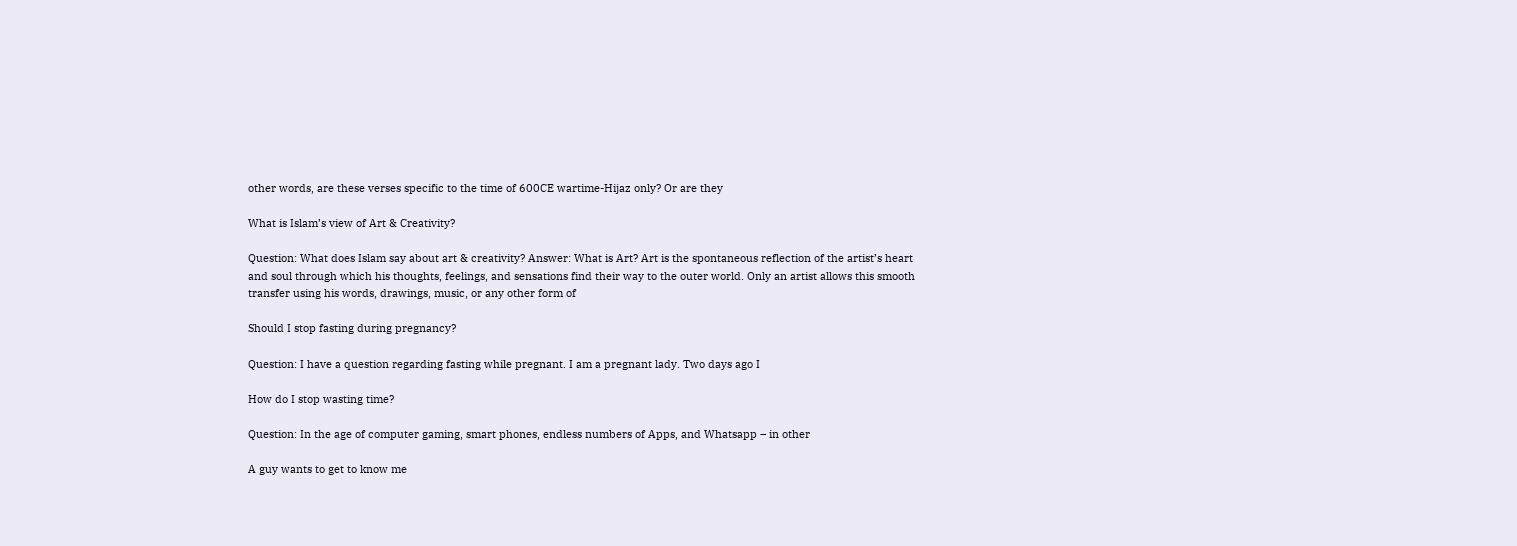other words, are these verses specific to the time of 600CE wartime-Hijaz only? Or are they

What is Islam’s view of Art & Creativity?

Question: What does Islam say about art & creativity? Answer: What is Art? Art is the spontaneous reflection of the artist’s heart and soul through which his thoughts, feelings, and sensations find their way to the outer world. Only an artist allows this smooth transfer using his words, drawings, music, or any other form of

Should I stop fasting during pregnancy?

Question: I have a question regarding fasting while pregnant. I am a pregnant lady. Two days ago I

How do I stop wasting time?

Question: In the age of computer gaming, smart phones, endless numbers of Apps, and Whatsapp – in other

A guy wants to get to know me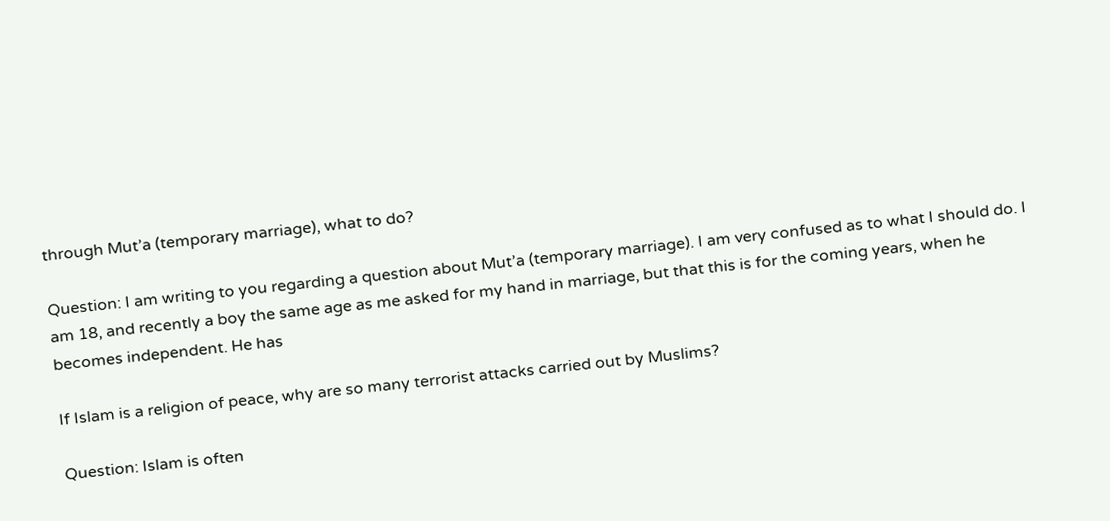through Mut’a (temporary marriage), what to do?

Question: I am writing to you regarding a question about Mut’a (temporary marriage). I am very confused as to what I should do. I am 18, and recently a boy the same age as me asked for my hand in marriage, but that this is for the coming years, when he becomes independent. He has

If Islam is a religion of peace, why are so many terrorist attacks carried out by Muslims?

Question: Islam is often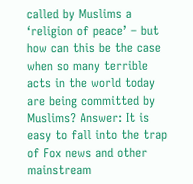called by Muslims a ‘religion of peace’ – but how can this be the case when so many terrible acts in the world today are being committed by Muslims? Answer: It is easy to fall into the trap of Fox news and other mainstream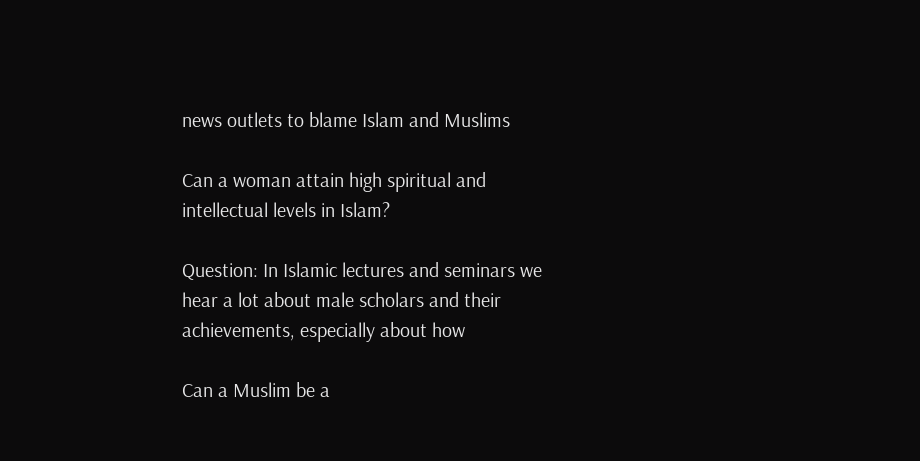news outlets to blame Islam and Muslims

Can a woman attain high spiritual and intellectual levels in Islam?

Question: In Islamic lectures and seminars we hear a lot about male scholars and their achievements, especially about how

Can a Muslim be a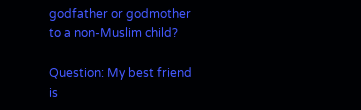godfather or godmother to a non-Muslim child?

Question: My best friend is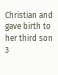Christian and gave birth to her third son 3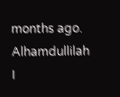months ago. Alhamdullilah I